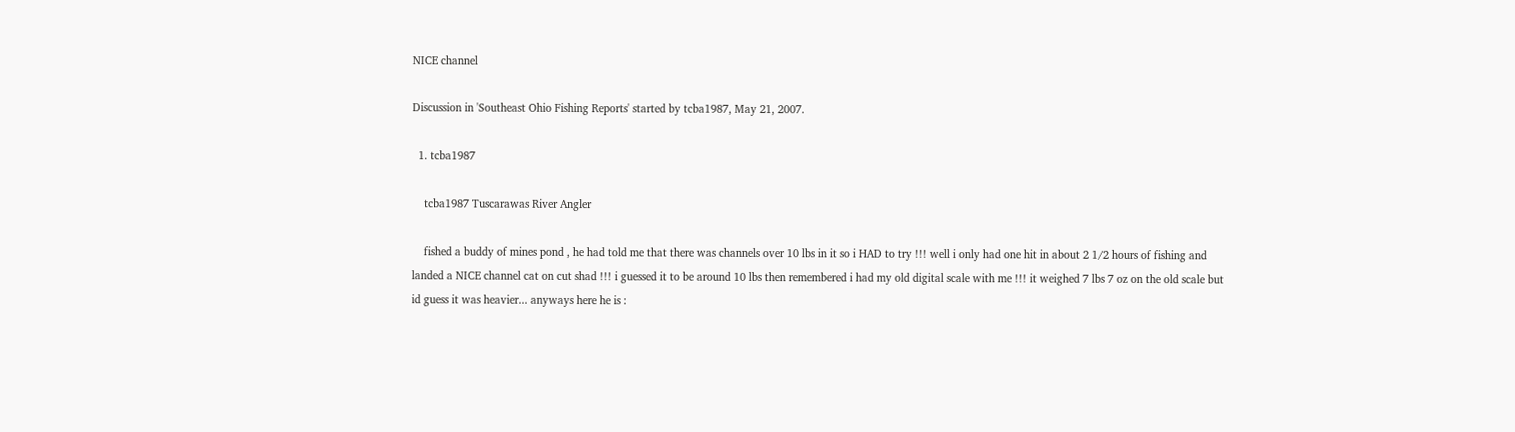NICE channel

Discussion in 'Southeast Ohio Fishing Reports' started by tcba1987, May 21, 2007.

  1. tcba1987

    tcba1987 Tuscarawas River Angler

    fished a buddy of mines pond , he had told me that there was channels over 10 lbs in it so i HAD to try !!! well i only had one hit in about 2 1/2 hours of fishing and landed a NICE channel cat on cut shad !!! i guessed it to be around 10 lbs then remembered i had my old digital scale with me !!! it weighed 7 lbs 7 oz on the old scale but id guess it was heavier... anyways here he is :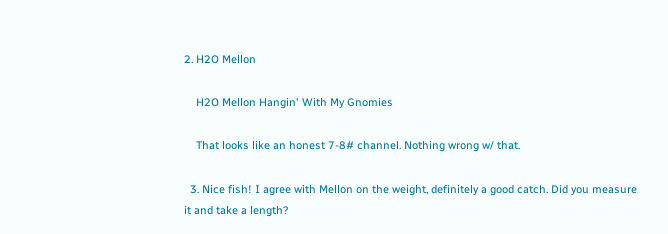2. H2O Mellon

    H2O Mellon Hangin' With My Gnomies

    That looks like an honest 7-8# channel. Nothing wrong w/ that.

  3. Nice fish! I agree with Mellon on the weight, definitely a good catch. Did you measure it and take a length?